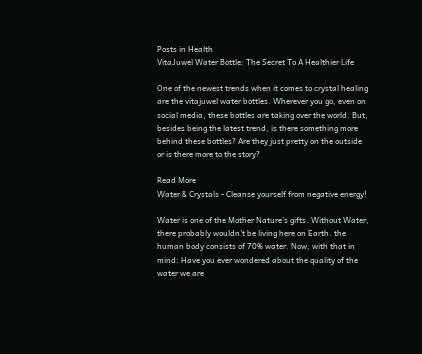Posts in Health
VitaJuwel Water Bottle: The Secret To A Healthier Life

One of the newest trends when it comes to crystal healing are the vitajuwel water bottles. Wherever you go, even on social media, these bottles are taking over the world. But, besides being the latest trend, is there something more behind these bottles? Are they just pretty on the outside or is there more to the story?

Read More
Water & Crystals - Cleanse yourself from negative energy!

Water is one of the Mother Nature’s gifts. Without Water, there probably wouldn’t be living here on Earth. the human body consists of 70% water. Now, with that in mind: Have you ever wondered about the quality of the water we are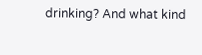drinking? And what kind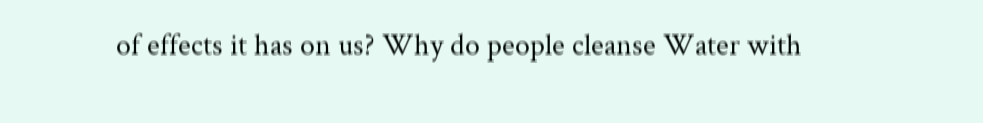of effects it has on us? Why do people cleanse Water with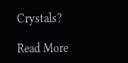Crystals?

Read More